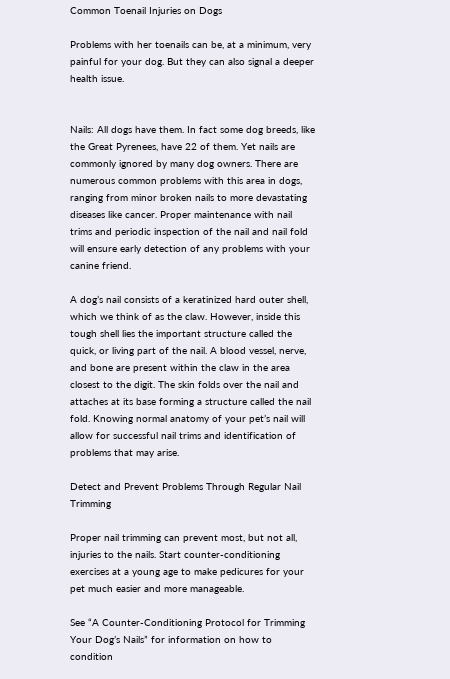Common Toenail Injuries on Dogs

Problems with her toenails can be, at a minimum, very painful for your dog. But they can also signal a deeper health issue.


Nails: All dogs have them. In fact some dog breeds, like the Great Pyrenees, have 22 of them. Yet nails are commonly ignored by many dog owners. There are numerous common problems with this area in dogs, ranging from minor broken nails to more devastating diseases like cancer. Proper maintenance with nail trims and periodic inspection of the nail and nail fold will ensure early detection of any problems with your canine friend.

A dog’s nail consists of a keratinized hard outer shell, which we think of as the claw. However, inside this tough shell lies the important structure called the quick, or living part of the nail. A blood vessel, nerve, and bone are present within the claw in the area closest to the digit. The skin folds over the nail and attaches at its base forming a structure called the nail fold. Knowing normal anatomy of your pet’s nail will allow for successful nail trims and identification of problems that may arise.

Detect and Prevent Problems Through Regular Nail Trimming

Proper nail trimming can prevent most, but not all, injuries to the nails. Start counter-conditioning exercises at a young age to make pedicures for your pet much easier and more manageable.

See “A Counter-Conditioning Protocol for Trimming Your Dog’s Nails” for information on how to condition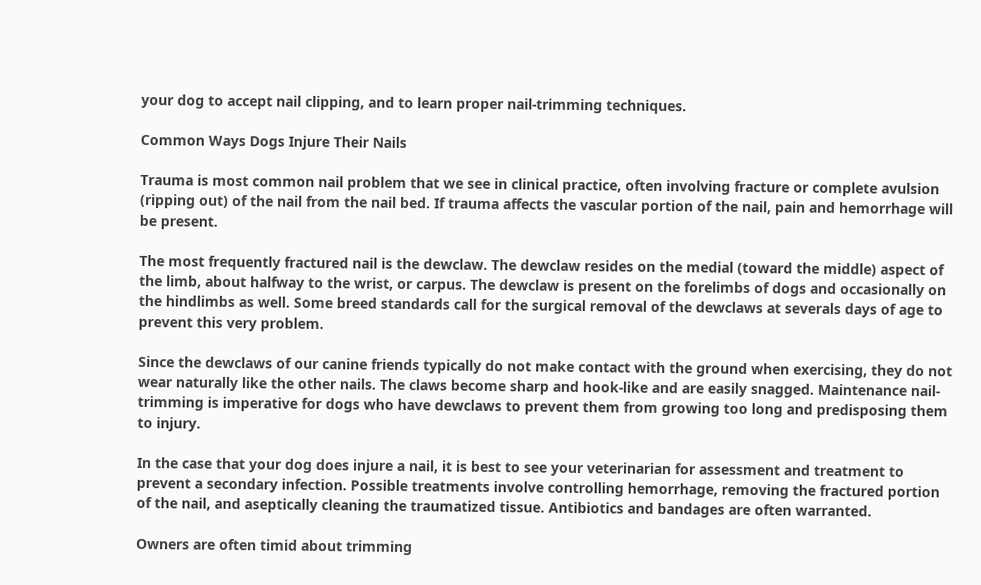your dog to accept nail clipping, and to learn proper nail-trimming techniques.

Common Ways Dogs Injure Their Nails

Trauma is most common nail problem that we see in clinical practice, often involving fracture or complete avulsion (ripping out) of the nail from the nail bed. If trauma affects the vascular portion of the nail, pain and hemorrhage will be present.

The most frequently fractured nail is the dewclaw. The dewclaw resides on the medial (toward the middle) aspect of the limb, about halfway to the wrist, or carpus. The dewclaw is present on the forelimbs of dogs and occasionally on the hindlimbs as well. Some breed standards call for the surgical removal of the dewclaws at severals days of age to prevent this very problem.

Since the dewclaws of our canine friends typically do not make contact with the ground when exercising, they do not wear naturally like the other nails. The claws become sharp and hook-like and are easily snagged. Maintenance nail-trimming is imperative for dogs who have dewclaws to prevent them from growing too long and predisposing them to injury.

In the case that your dog does injure a nail, it is best to see your veterinarian for assessment and treatment to prevent a secondary infection. Possible treatments involve controlling hemorrhage, removing the fractured portion of the nail, and aseptically cleaning the traumatized tissue. Antibiotics and bandages are often warranted.

Owners are often timid about trimming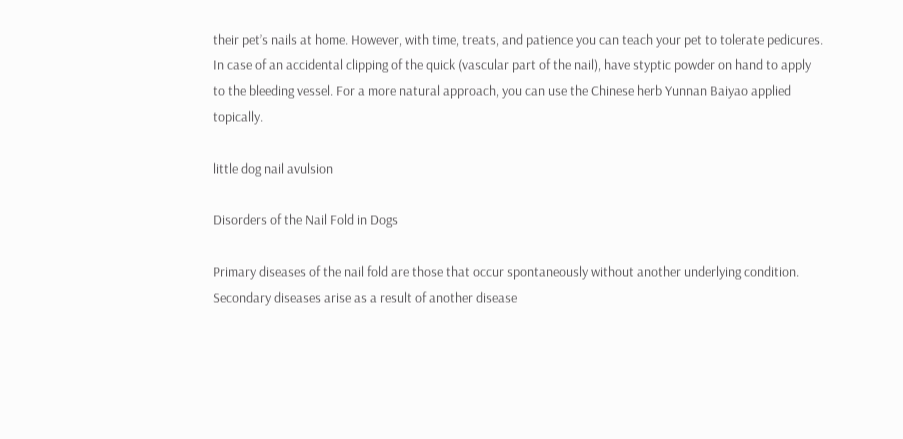their pet’s nails at home. However, with time, treats, and patience you can teach your pet to tolerate pedicures. In case of an accidental clipping of the quick (vascular part of the nail), have styptic powder on hand to apply to the bleeding vessel. For a more natural approach, you can use the Chinese herb Yunnan Baiyao applied topically.

little dog nail avulsion

Disorders of the Nail Fold in Dogs

Primary diseases of the nail fold are those that occur spontaneously without another underlying condition. Secondary diseases arise as a result of another disease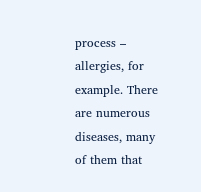process – allergies, for example. There are numerous diseases, many of them that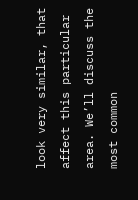look very similar, that affect this particular area. We’ll discuss the most common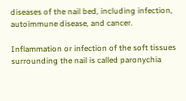diseases of the nail bed, including infection, autoimmune disease, and cancer.

Inflammation or infection of the soft tissues surrounding the nail is called paronychia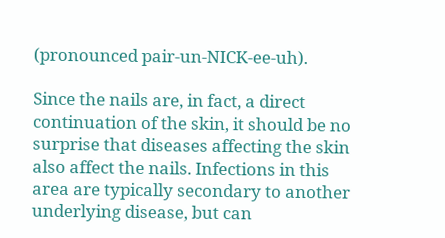(pronounced pair-un-NICK-ee-uh).

Since the nails are, in fact, a direct continuation of the skin, it should be no surprise that diseases affecting the skin also affect the nails. Infections in this area are typically secondary to another underlying disease, but can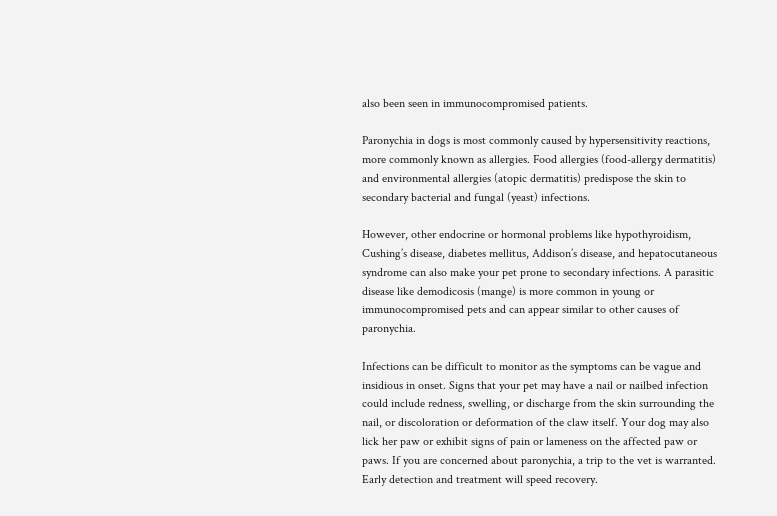also been seen in immunocompromised patients.

Paronychia in dogs is most commonly caused by hypersensitivity reactions, more commonly known as allergies. Food allergies (food-allergy dermatitis) and environmental allergies (atopic dermatitis) predispose the skin to secondary bacterial and fungal (yeast) infections.

However, other endocrine or hormonal problems like hypothyroidism, Cushing’s disease, diabetes mellitus, Addison’s disease, and hepatocutaneous syndrome can also make your pet prone to secondary infections. A parasitic disease like demodicosis (mange) is more common in young or immunocompromised pets and can appear similar to other causes of paronychia.

Infections can be difficult to monitor as the symptoms can be vague and insidious in onset. Signs that your pet may have a nail or nailbed infection could include redness, swelling, or discharge from the skin surrounding the nail, or discoloration or deformation of the claw itself. Your dog may also lick her paw or exhibit signs of pain or lameness on the affected paw or paws. If you are concerned about paronychia, a trip to the vet is warranted. Early detection and treatment will speed recovery.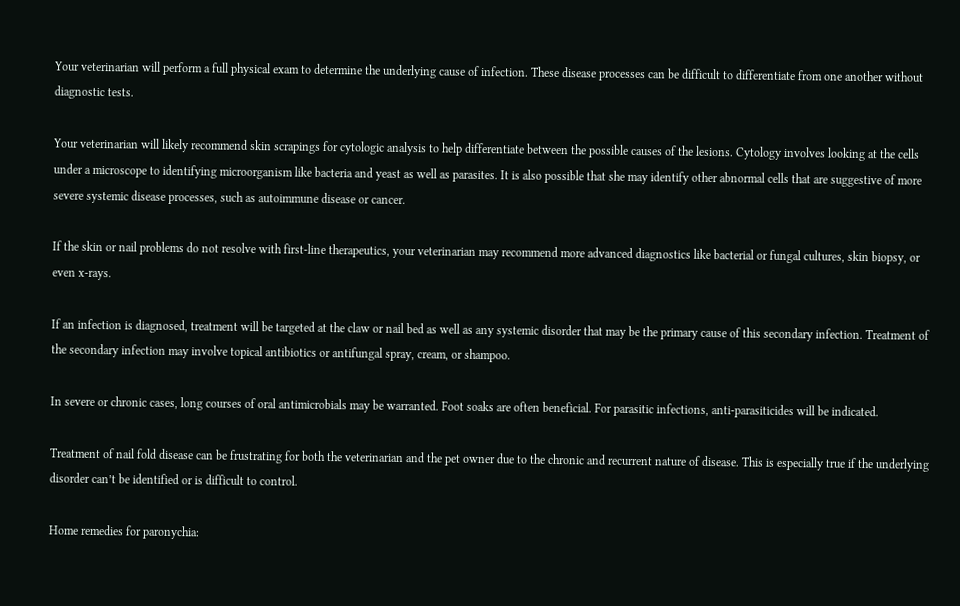Your veterinarian will perform a full physical exam to determine the underlying cause of infection. These disease processes can be difficult to differentiate from one another without diagnostic tests.

Your veterinarian will likely recommend skin scrapings for cytologic analysis to help differentiate between the possible causes of the lesions. Cytology involves looking at the cells under a microscope to identifying microorganism like bacteria and yeast as well as parasites. It is also possible that she may identify other abnormal cells that are suggestive of more severe systemic disease processes, such as autoimmune disease or cancer.

If the skin or nail problems do not resolve with first-line therapeutics, your veterinarian may recommend more advanced diagnostics like bacterial or fungal cultures, skin biopsy, or even x-rays.

If an infection is diagnosed, treatment will be targeted at the claw or nail bed as well as any systemic disorder that may be the primary cause of this secondary infection. Treatment of the secondary infection may involve topical antibiotics or antifungal spray, cream, or shampoo.

In severe or chronic cases, long courses of oral antimicrobials may be warranted. Foot soaks are often beneficial. For parasitic infections, anti-parasiticides will be indicated.

Treatment of nail fold disease can be frustrating for both the veterinarian and the pet owner due to the chronic and recurrent nature of disease. This is especially true if the underlying disorder can’t be identified or is difficult to control.

Home remedies for paronychia: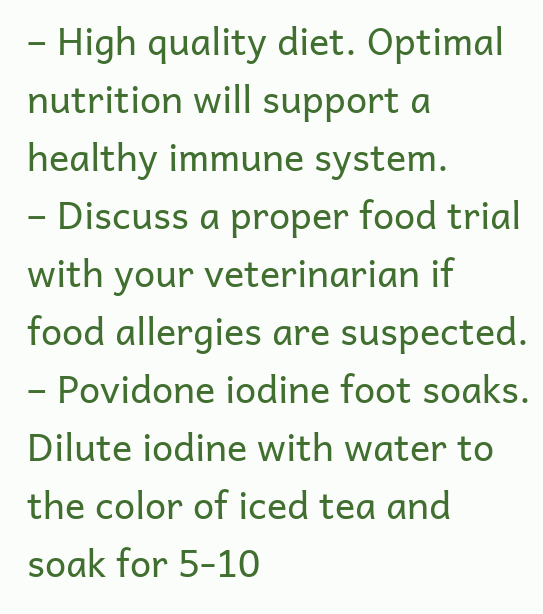– High quality diet. Optimal nutrition will support a healthy immune system.
– Discuss a proper food trial with your veterinarian if food allergies are suspected.
– Povidone iodine foot soaks. Dilute iodine with water to the color of iced tea and soak for 5-10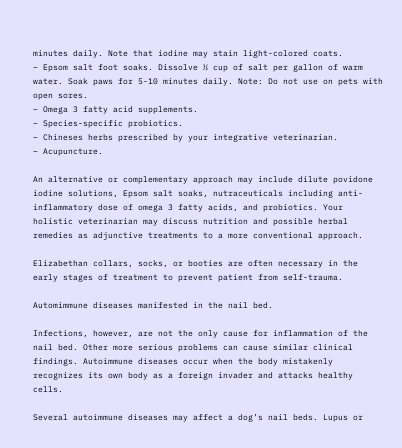minutes daily. Note that iodine may stain light-colored coats.
– Epsom salt foot soaks. Dissolve ½ cup of salt per gallon of warm water. Soak paws for 5-10 minutes daily. Note: Do not use on pets with open sores.
– Omega 3 fatty acid supplements.
– Species-specific probiotics.
– Chineses herbs prescribed by your integrative veterinarian.
– Acupuncture.

An alternative or complementary approach may include dilute povidone iodine solutions, Epsom salt soaks, nutraceuticals including anti-inflammatory dose of omega 3 fatty acids, and probiotics. Your holistic veterinarian may discuss nutrition and possible herbal remedies as adjunctive treatments to a more conventional approach.

Elizabethan collars, socks, or booties are often necessary in the early stages of treatment to prevent patient from self-trauma.

Automimmune diseases manifested in the nail bed.

Infections, however, are not the only cause for inflammation of the nail bed. Other more serious problems can cause similar clinical findings. Autoimmune diseases occur when the body mistakenly recognizes its own body as a foreign invader and attacks healthy cells.

Several autoimmune diseases may affect a dog’s nail beds. Lupus or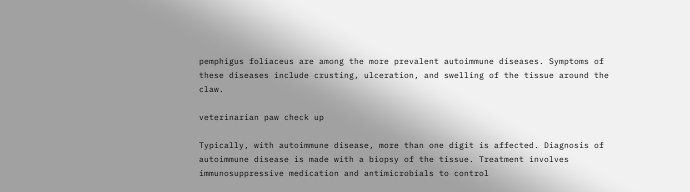pemphigus foliaceus are among the more prevalent autoimmune diseases. Symptoms of these diseases include crusting, ulceration, and swelling of the tissue around the claw.

veterinarian paw check up

Typically, with autoimmune disease, more than one digit is affected. Diagnosis of autoimmune disease is made with a biopsy of the tissue. Treatment involves immunosuppressive medication and antimicrobials to control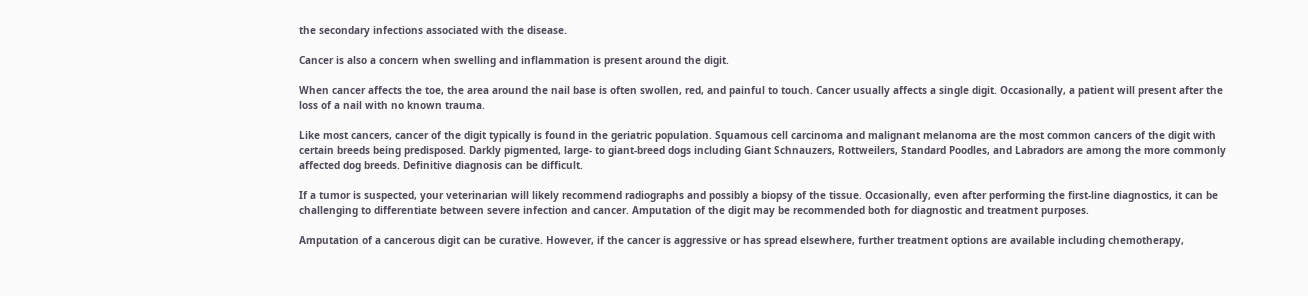the secondary infections associated with the disease.

Cancer is also a concern when swelling and inflammation is present around the digit.

When cancer affects the toe, the area around the nail base is often swollen, red, and painful to touch. Cancer usually affects a single digit. Occasionally, a patient will present after the loss of a nail with no known trauma.

Like most cancers, cancer of the digit typically is found in the geriatric population. Squamous cell carcinoma and malignant melanoma are the most common cancers of the digit with certain breeds being predisposed. Darkly pigmented, large- to giant-breed dogs including Giant Schnauzers, Rottweilers, Standard Poodles, and Labradors are among the more commonly affected dog breeds. Definitive diagnosis can be difficult.

If a tumor is suspected, your veterinarian will likely recommend radiographs and possibly a biopsy of the tissue. Occasionally, even after performing the first-line diagnostics, it can be challenging to differentiate between severe infection and cancer. Amputation of the digit may be recommended both for diagnostic and treatment purposes.

Amputation of a cancerous digit can be curative. However, if the cancer is aggressive or has spread elsewhere, further treatment options are available including chemotherapy,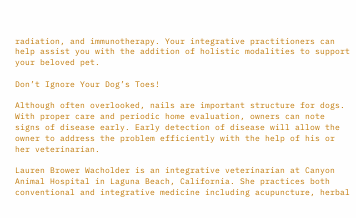radiation, and immunotherapy. Your integrative practitioners can help assist you with the addition of holistic modalities to support your beloved pet.

Don’t Ignore Your Dog’s Toes!

Although often overlooked, nails are important structure for dogs. With proper care and periodic home evaluation, owners can note signs of disease early. Early detection of disease will allow the owner to address the problem efficiently with the help of his or her veterinarian.

Lauren Brower Wacholder is an integrative veterinarian at Canyon Animal Hospital in Laguna Beach, California. She practices both conventional and integrative medicine including acupuncture, herbal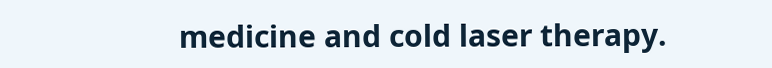medicine and cold laser therapy.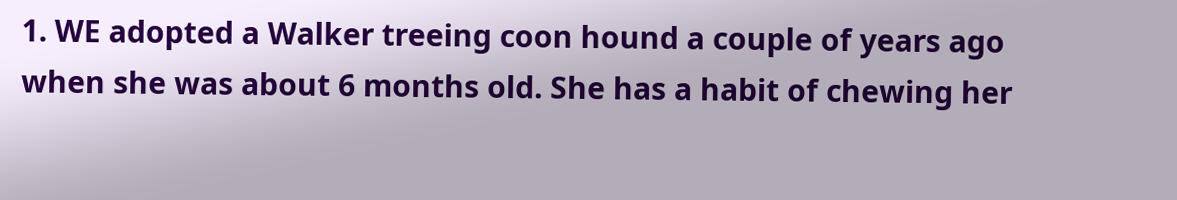1. WE adopted a Walker treeing coon hound a couple of years ago when she was about 6 months old. She has a habit of chewing her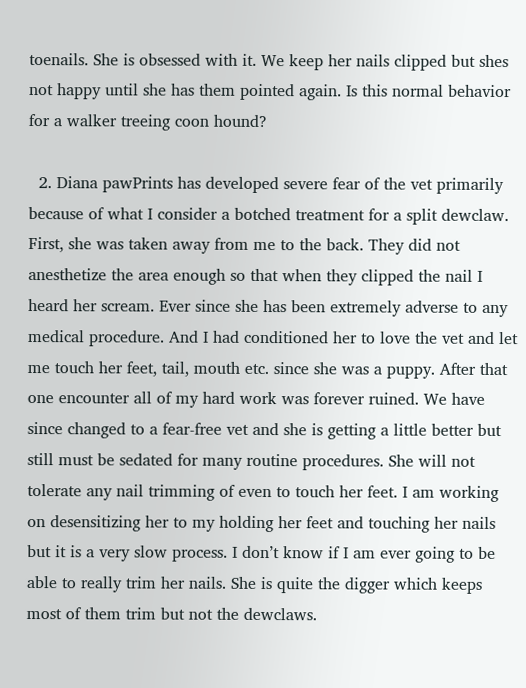toenails. She is obsessed with it. We keep her nails clipped but shes not happy until she has them pointed again. Is this normal behavior for a walker treeing coon hound?

  2. Diana pawPrints has developed severe fear of the vet primarily because of what I consider a botched treatment for a split dewclaw. First, she was taken away from me to the back. They did not anesthetize the area enough so that when they clipped the nail I heard her scream. Ever since she has been extremely adverse to any medical procedure. And I had conditioned her to love the vet and let me touch her feet, tail, mouth etc. since she was a puppy. After that one encounter all of my hard work was forever ruined. We have since changed to a fear-free vet and she is getting a little better but still must be sedated for many routine procedures. She will not tolerate any nail trimming of even to touch her feet. I am working on desensitizing her to my holding her feet and touching her nails but it is a very slow process. I don’t know if I am ever going to be able to really trim her nails. She is quite the digger which keeps most of them trim but not the dewclaws.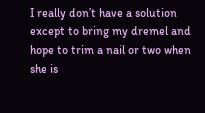I really don’t have a solution except to bring my dremel and hope to trim a nail or two when she is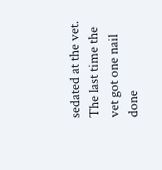sedated at the vet. The last time the vet got one nail done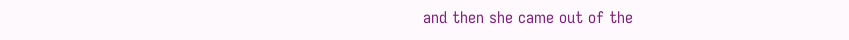and then she came out of the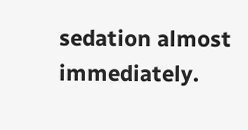sedation almost immediately.